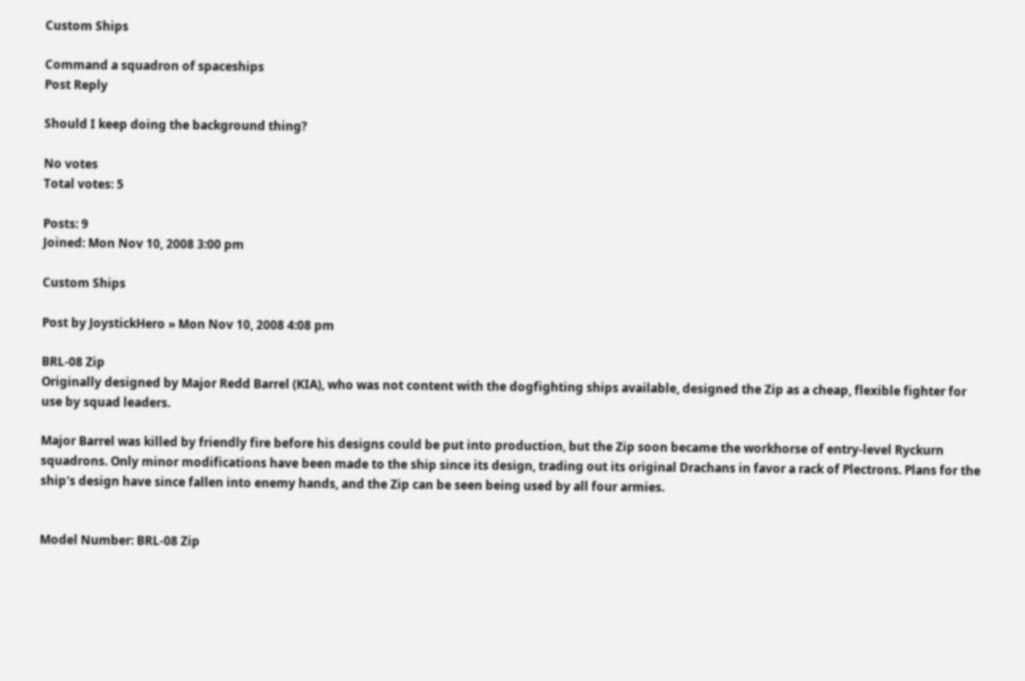Custom Ships

Command a squadron of spaceships
Post Reply

Should I keep doing the background thing?

No votes
Total votes: 5

Posts: 9
Joined: Mon Nov 10, 2008 3:00 pm

Custom Ships

Post by JoystickHero » Mon Nov 10, 2008 4:08 pm

BRL-08 Zip
Originally designed by Major Redd Barrel (KIA), who was not content with the dogfighting ships available, designed the Zip as a cheap, flexible fighter for use by squad leaders.

Major Barrel was killed by friendly fire before his designs could be put into production, but the Zip soon became the workhorse of entry-level Ryckurn squadrons. Only minor modifications have been made to the ship since its design, trading out its original Drachans in favor a rack of Plectrons. Plans for the ship's design have since fallen into enemy hands, and the Zip can be seen being used by all four armies.


Model Number: BRL-08 Zip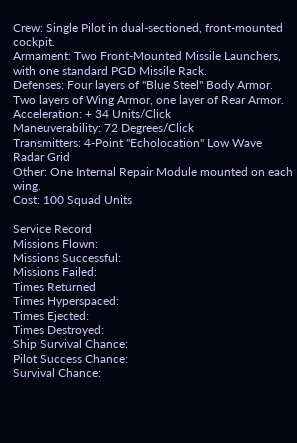Crew: Single Pilot in dual-sectioned, front-mounted cockpit.
Armament: Two Front-Mounted Missile Launchers, with one standard PGD Missile Rack.
Defenses: Four layers of "Blue Steel" Body Armor. Two layers of Wing Armor, one layer of Rear Armor.
Acceleration: + 34 Units/Click
Maneuverability: 72 Degrees/Click
Transmitters: 4-Point "Echolocation" Low Wave Radar Grid
Other: One Internal Repair Module mounted on each wing.
Cost: 100 Squad Units

Service Record
Missions Flown:
Missions Successful:
Missions Failed:
Times Returned
Times Hyperspaced:
Times Ejected:
Times Destroyed:
Ship Survival Chance:
Pilot Success Chance:
Survival Chance: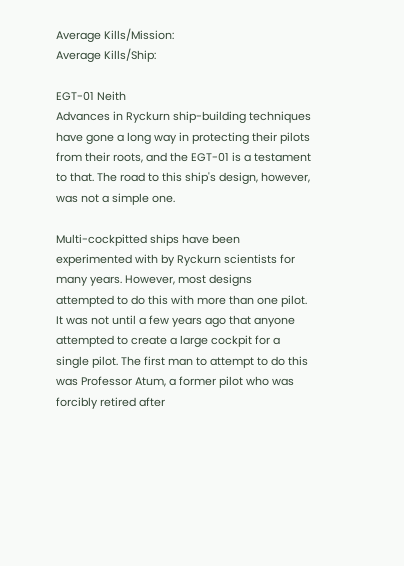Average Kills/Mission:
Average Kills/Ship:

EGT-01 Neith
Advances in Ryckurn ship-building techniques have gone a long way in protecting their pilots from their roots, and the EGT-01 is a testament to that. The road to this ship's design, however, was not a simple one.

Multi-cockpitted ships have been experimented with by Ryckurn scientists for many years. However, most designs attempted to do this with more than one pilot. It was not until a few years ago that anyone attempted to create a large cockpit for a single pilot. The first man to attempt to do this was Professor Atum, a former pilot who was forcibly retired after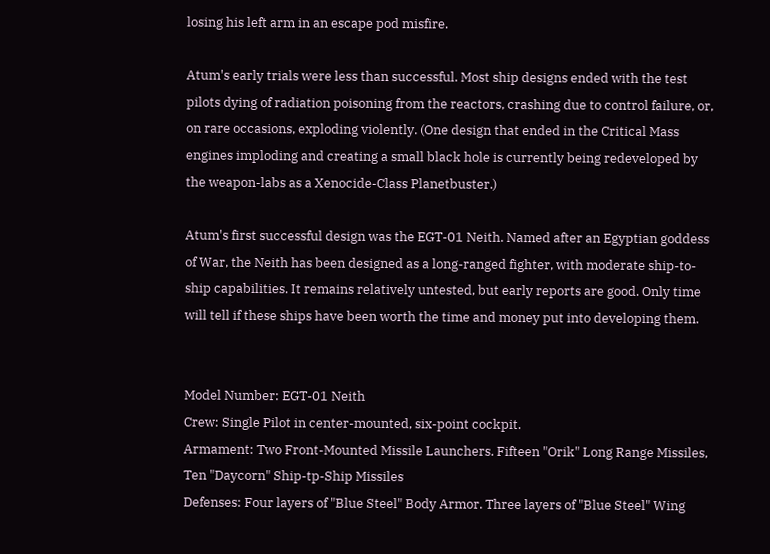losing his left arm in an escape pod misfire.

Atum's early trials were less than successful. Most ship designs ended with the test pilots dying of radiation poisoning from the reactors, crashing due to control failure, or, on rare occasions, exploding violently. (One design that ended in the Critical Mass engines imploding and creating a small black hole is currently being redeveloped by the weapon-labs as a Xenocide-Class Planetbuster.)

Atum's first successful design was the EGT-01 Neith. Named after an Egyptian goddess of War, the Neith has been designed as a long-ranged fighter, with moderate ship-to-ship capabilities. It remains relatively untested, but early reports are good. Only time will tell if these ships have been worth the time and money put into developing them.


Model Number: EGT-01 Neith
Crew: Single Pilot in center-mounted, six-point cockpit.
Armament: Two Front-Mounted Missile Launchers. Fifteen "Orik" Long Range Missiles, Ten "Daycorn" Ship-tp-Ship Missiles
Defenses: Four layers of "Blue Steel" Body Armor. Three layers of "Blue Steel" Wing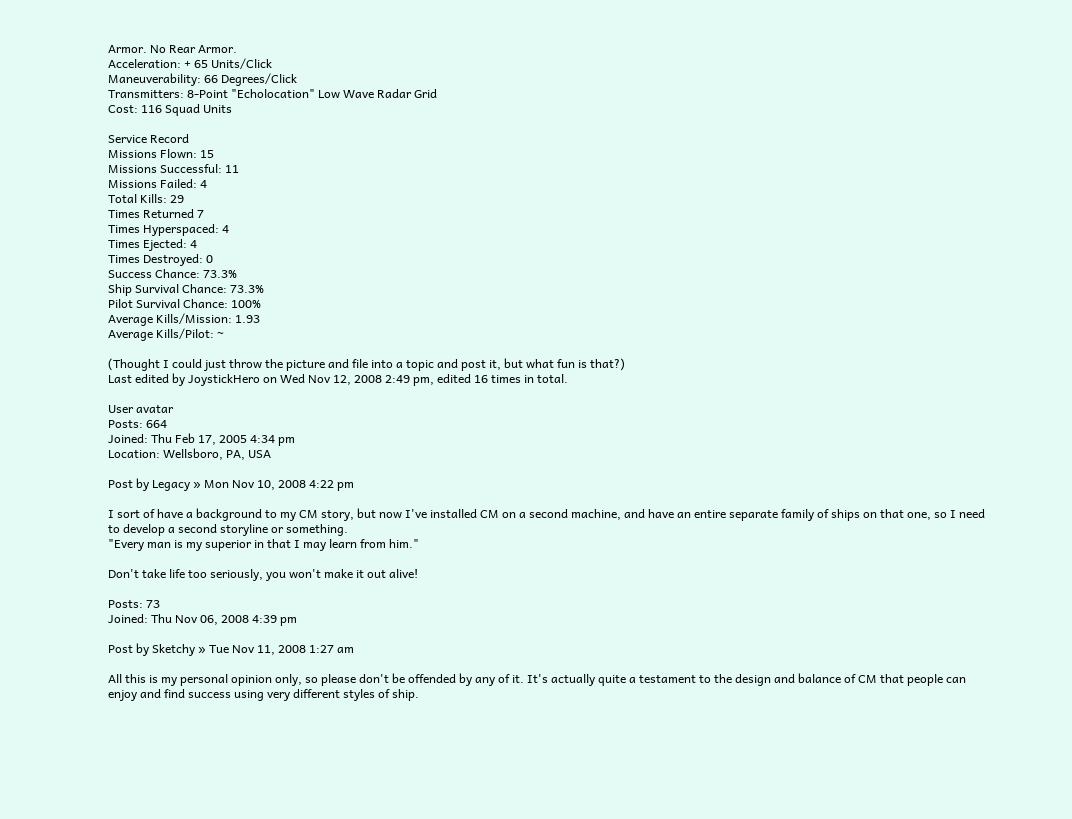Armor. No Rear Armor.
Acceleration: + 65 Units/Click
Maneuverability: 66 Degrees/Click
Transmitters: 8-Point "Echolocation" Low Wave Radar Grid
Cost: 116 Squad Units

Service Record
Missions Flown: 15
Missions Successful: 11
Missions Failed: 4
Total Kills: 29
Times Returned 7
Times Hyperspaced: 4
Times Ejected: 4
Times Destroyed: 0
Success Chance: 73.3%
Ship Survival Chance: 73.3%
Pilot Survival Chance: 100%
Average Kills/Mission: 1.93
Average Kills/Pilot: ~

(Thought I could just throw the picture and file into a topic and post it, but what fun is that?)
Last edited by JoystickHero on Wed Nov 12, 2008 2:49 pm, edited 16 times in total.

User avatar
Posts: 664
Joined: Thu Feb 17, 2005 4:34 pm
Location: Wellsboro, PA, USA

Post by Legacy » Mon Nov 10, 2008 4:22 pm

I sort of have a background to my CM story, but now I've installed CM on a second machine, and have an entire separate family of ships on that one, so I need to develop a second storyline or something.
"Every man is my superior in that I may learn from him."

Don't take life too seriously, you won't make it out alive!

Posts: 73
Joined: Thu Nov 06, 2008 4:39 pm

Post by Sketchy » Tue Nov 11, 2008 1:27 am

All this is my personal opinion only, so please don't be offended by any of it. It's actually quite a testament to the design and balance of CM that people can enjoy and find success using very different styles of ship.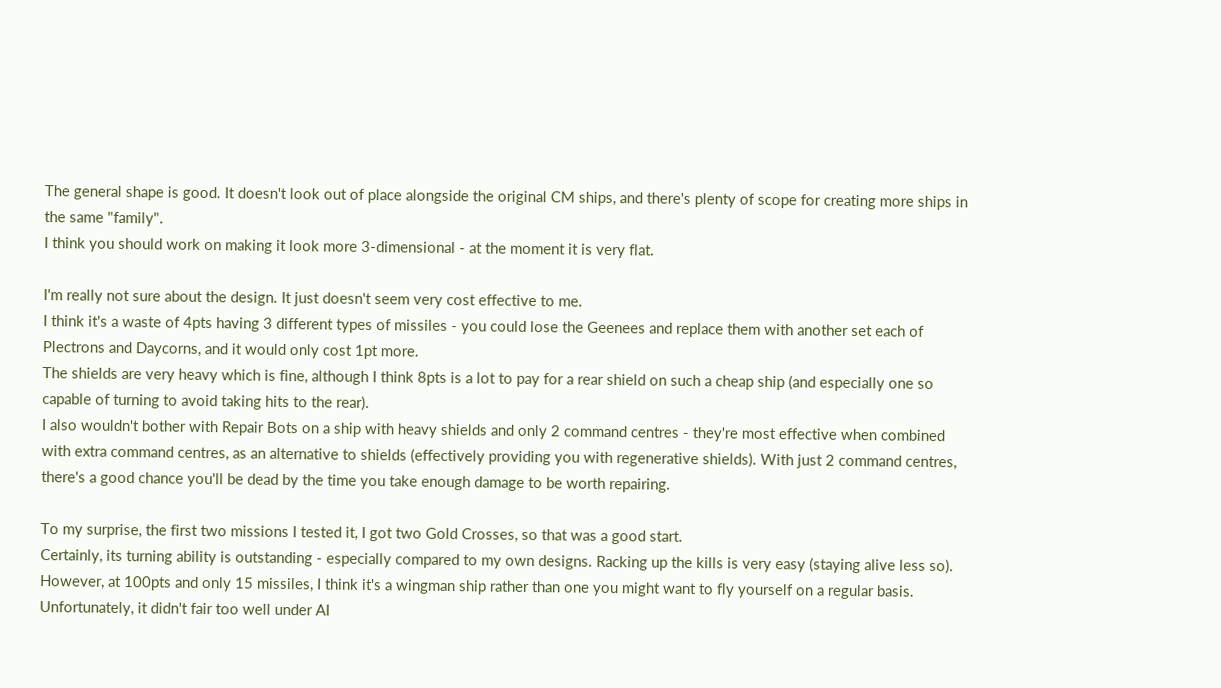The general shape is good. It doesn't look out of place alongside the original CM ships, and there's plenty of scope for creating more ships in the same "family".
I think you should work on making it look more 3-dimensional - at the moment it is very flat.

I'm really not sure about the design. It just doesn't seem very cost effective to me.
I think it's a waste of 4pts having 3 different types of missiles - you could lose the Geenees and replace them with another set each of Plectrons and Daycorns, and it would only cost 1pt more.
The shields are very heavy which is fine, although I think 8pts is a lot to pay for a rear shield on such a cheap ship (and especially one so capable of turning to avoid taking hits to the rear).
I also wouldn't bother with Repair Bots on a ship with heavy shields and only 2 command centres - they're most effective when combined with extra command centres, as an alternative to shields (effectively providing you with regenerative shields). With just 2 command centres, there's a good chance you'll be dead by the time you take enough damage to be worth repairing.

To my surprise, the first two missions I tested it, I got two Gold Crosses, so that was a good start.
Certainly, its turning ability is outstanding - especially compared to my own designs. Racking up the kills is very easy (staying alive less so).
However, at 100pts and only 15 missiles, I think it's a wingman ship rather than one you might want to fly yourself on a regular basis.
Unfortunately, it didn't fair too well under AI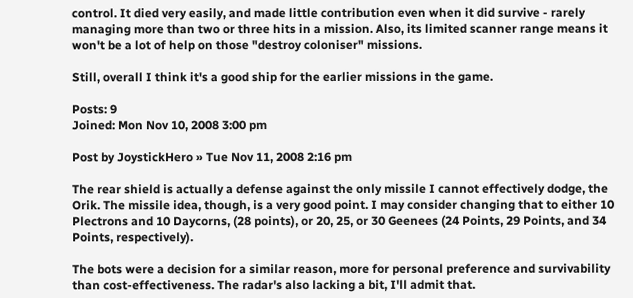control. It died very easily, and made little contribution even when it did survive - rarely managing more than two or three hits in a mission. Also, its limited scanner range means it won't be a lot of help on those "destroy coloniser" missions.

Still, overall I think it's a good ship for the earlier missions in the game.

Posts: 9
Joined: Mon Nov 10, 2008 3:00 pm

Post by JoystickHero » Tue Nov 11, 2008 2:16 pm

The rear shield is actually a defense against the only missile I cannot effectively dodge, the Orik. The missile idea, though, is a very good point. I may consider changing that to either 10 Plectrons and 10 Daycorns, (28 points), or 20, 25, or 30 Geenees (24 Points, 29 Points, and 34 Points, respectively).

The bots were a decision for a similar reason, more for personal preference and survivability than cost-effectiveness. The radar's also lacking a bit, I'll admit that.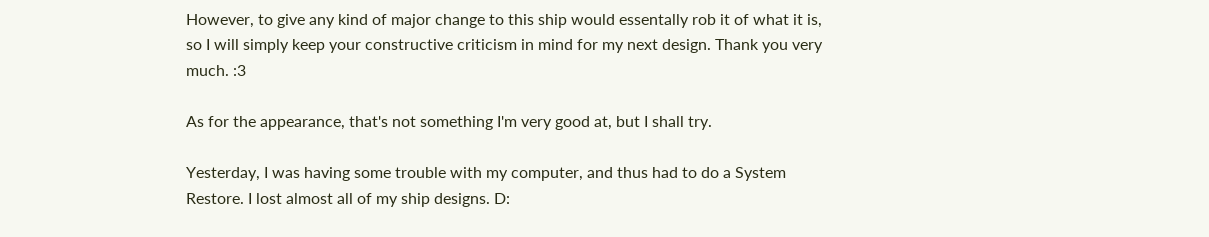However, to give any kind of major change to this ship would essentally rob it of what it is, so I will simply keep your constructive criticism in mind for my next design. Thank you very much. :3

As for the appearance, that's not something I'm very good at, but I shall try.

Yesterday, I was having some trouble with my computer, and thus had to do a System Restore. I lost almost all of my ship designs. D: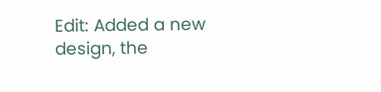Edit: Added a new design, the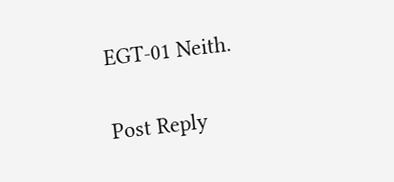EGT-01 Neith.

Post Reply